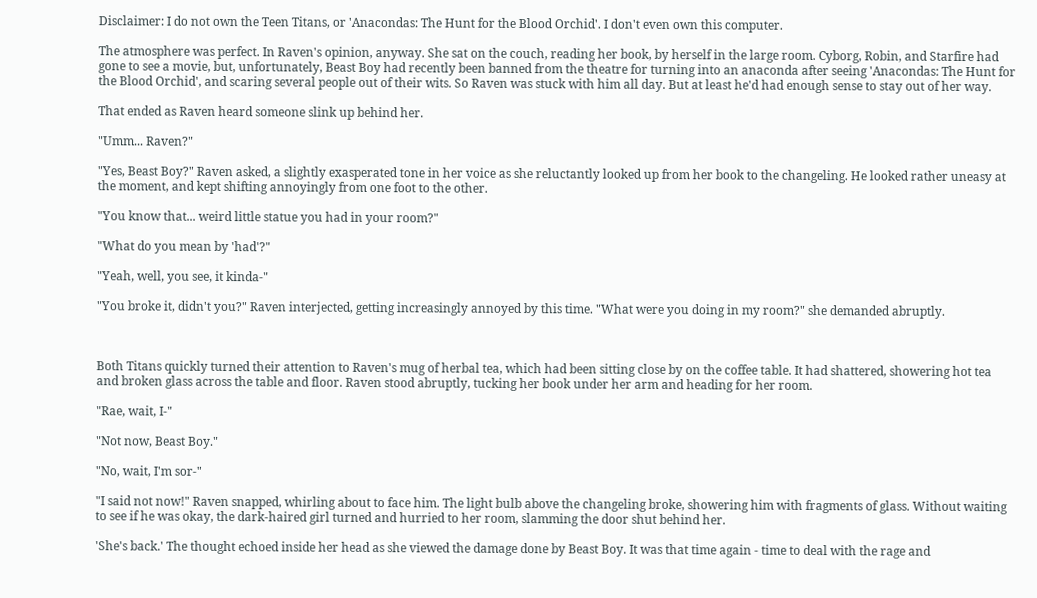Disclaimer: I do not own the Teen Titans, or 'Anacondas: The Hunt for the Blood Orchid'. I don't even own this computer.

The atmosphere was perfect. In Raven's opinion, anyway. She sat on the couch, reading her book, by herself in the large room. Cyborg, Robin, and Starfire had gone to see a movie, but, unfortunately, Beast Boy had recently been banned from the theatre for turning into an anaconda after seeing 'Anacondas: The Hunt for the Blood Orchid', and scaring several people out of their wits. So Raven was stuck with him all day. But at least he'd had enough sense to stay out of her way.

That ended as Raven heard someone slink up behind her.

"Umm... Raven?"

"Yes, Beast Boy?" Raven asked, a slightly exasperated tone in her voice as she reluctantly looked up from her book to the changeling. He looked rather uneasy at the moment, and kept shifting annoyingly from one foot to the other.

"You know that... weird little statue you had in your room?"

"What do you mean by 'had'?"

"Yeah, well, you see, it kinda-"

"You broke it, didn't you?" Raven interjected, getting increasingly annoyed by this time. "What were you doing in my room?" she demanded abruptly.



Both Titans quickly turned their attention to Raven's mug of herbal tea, which had been sitting close by on the coffee table. It had shattered, showering hot tea and broken glass across the table and floor. Raven stood abruptly, tucking her book under her arm and heading for her room.

"Rae, wait, I-"

"Not now, Beast Boy."

"No, wait, I'm sor-"

"I said not now!" Raven snapped, whirling about to face him. The light bulb above the changeling broke, showering him with fragments of glass. Without waiting to see if he was okay, the dark-haired girl turned and hurried to her room, slamming the door shut behind her.

'She's back.' The thought echoed inside her head as she viewed the damage done by Beast Boy. It was that time again - time to deal with the rage and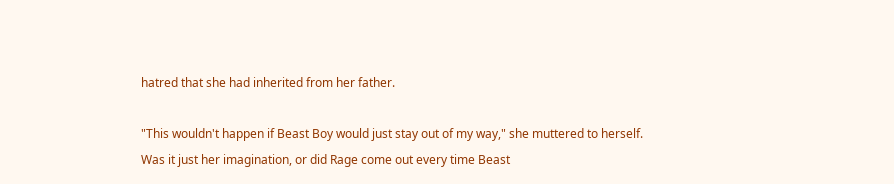hatred that she had inherited from her father.

"This wouldn't happen if Beast Boy would just stay out of my way," she muttered to herself. Was it just her imagination, or did Rage come out every time Beast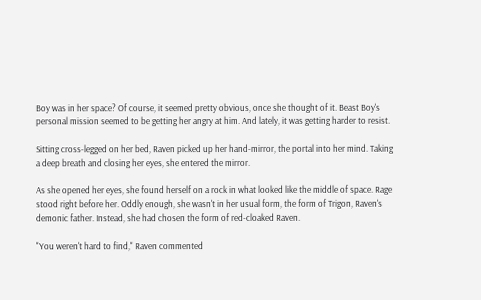Boy was in her space? Of course, it seemed pretty obvious, once she thought of it. Beast Boy's personal mission seemed to be getting her angry at him. And lately, it was getting harder to resist.

Sitting cross-legged on her bed, Raven picked up her hand-mirror, the portal into her mind. Taking a deep breath and closing her eyes, she entered the mirror.

As she opened her eyes, she found herself on a rock in what looked like the middle of space. Rage stood right before her. Oddly enough, she wasn't in her usual form, the form of Trigon, Raven's demonic father. Instead, she had chosen the form of red-cloaked Raven.

"You weren't hard to find," Raven commented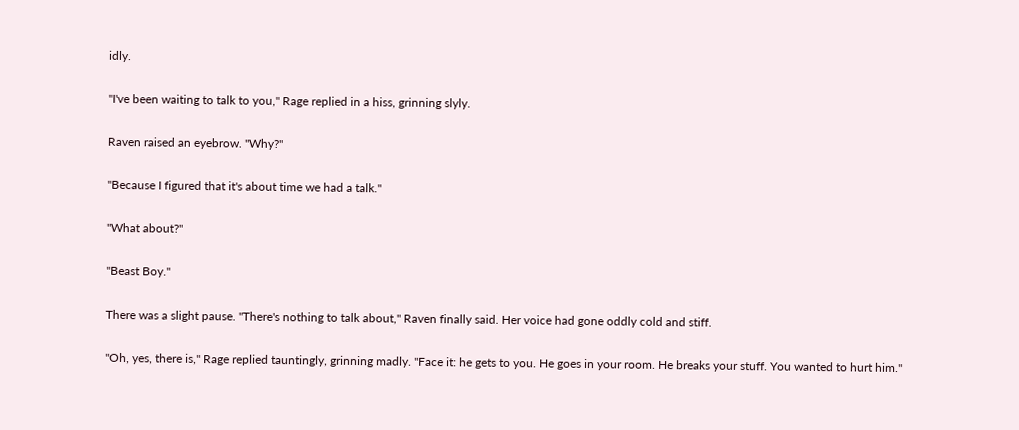idly.

"I've been waiting to talk to you," Rage replied in a hiss, grinning slyly.

Raven raised an eyebrow. "Why?"

"Because I figured that it's about time we had a talk."

"What about?"

"Beast Boy."

There was a slight pause. "There's nothing to talk about," Raven finally said. Her voice had gone oddly cold and stiff.

"Oh, yes, there is," Rage replied tauntingly, grinning madly. "Face it: he gets to you. He goes in your room. He breaks your stuff. You wanted to hurt him."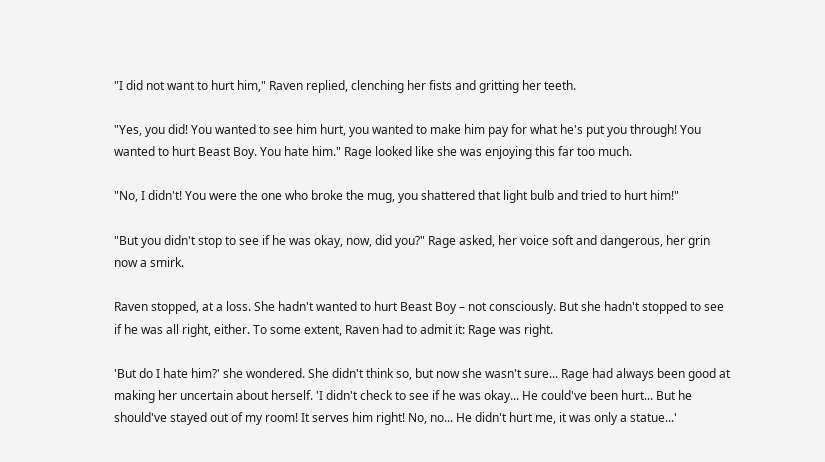"I did not want to hurt him," Raven replied, clenching her fists and gritting her teeth.

"Yes, you did! You wanted to see him hurt, you wanted to make him pay for what he's put you through! You wanted to hurt Beast Boy. You hate him." Rage looked like she was enjoying this far too much.

"No, I didn't! You were the one who broke the mug, you shattered that light bulb and tried to hurt him!"

"But you didn't stop to see if he was okay, now, did you?" Rage asked, her voice soft and dangerous, her grin now a smirk.

Raven stopped, at a loss. She hadn't wanted to hurt Beast Boy – not consciously. But she hadn't stopped to see if he was all right, either. To some extent, Raven had to admit it: Rage was right.

'But do I hate him?' she wondered. She didn't think so, but now she wasn't sure... Rage had always been good at making her uncertain about herself. 'I didn't check to see if he was okay... He could've been hurt... But he should've stayed out of my room! It serves him right! No, no... He didn't hurt me, it was only a statue...'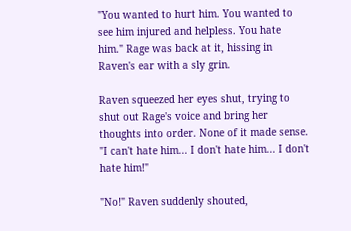"You wanted to hurt him. You wanted to see him injured and helpless. You hate him." Rage was back at it, hissing in Raven's ear with a sly grin.

Raven squeezed her eyes shut, trying to shut out Rage's voice and bring her thoughts into order. None of it made sense. "I can't hate him... I don't hate him... I don't hate him!"

"No!" Raven suddenly shouted,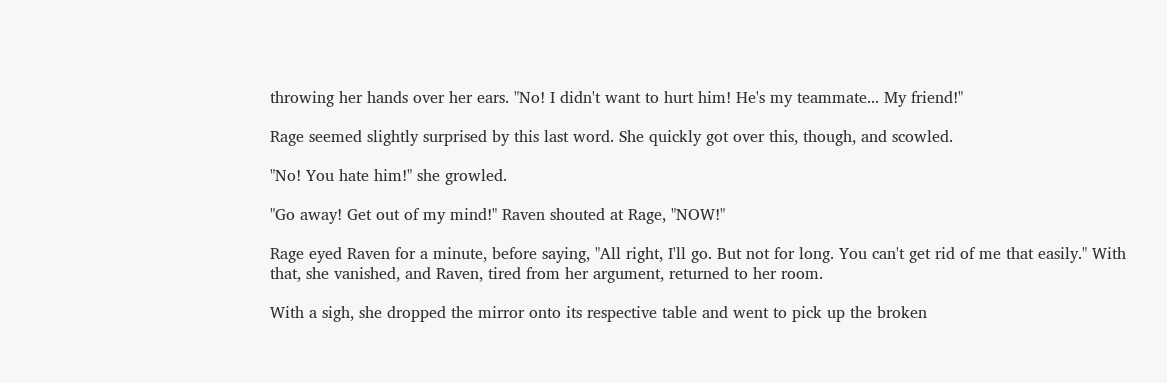throwing her hands over her ears. "No! I didn't want to hurt him! He's my teammate... My friend!"

Rage seemed slightly surprised by this last word. She quickly got over this, though, and scowled.

"No! You hate him!" she growled.

"Go away! Get out of my mind!" Raven shouted at Rage, "NOW!"

Rage eyed Raven for a minute, before saying, "All right, I'll go. But not for long. You can't get rid of me that easily." With that, she vanished, and Raven, tired from her argument, returned to her room.

With a sigh, she dropped the mirror onto its respective table and went to pick up the broken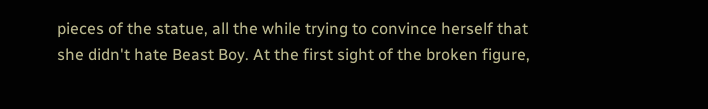pieces of the statue, all the while trying to convince herself that she didn't hate Beast Boy. At the first sight of the broken figure,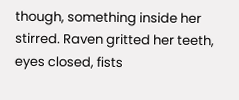though, something inside her stirred. Raven gritted her teeth, eyes closed, fists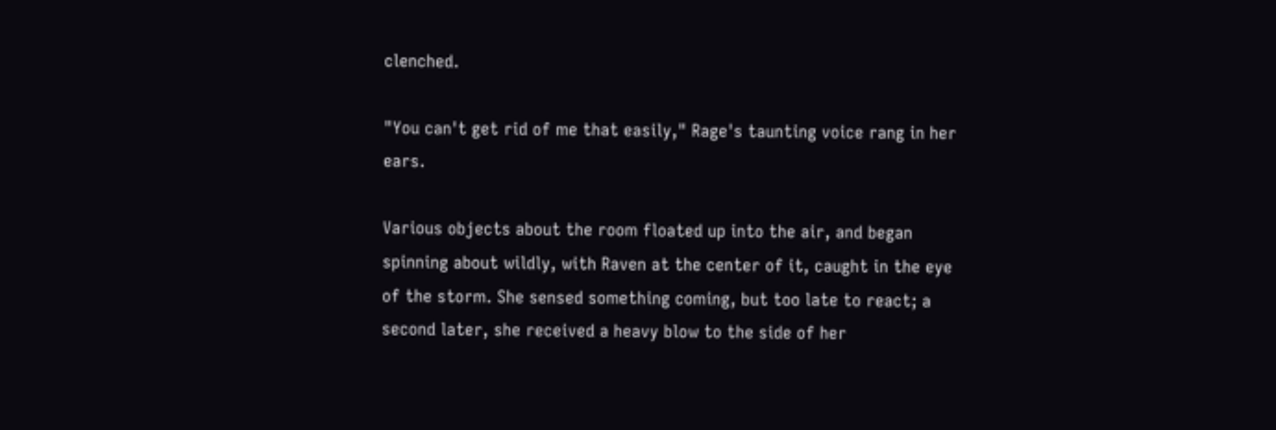clenched.

"You can't get rid of me that easily," Rage's taunting voice rang in her ears.

Various objects about the room floated up into the air, and began spinning about wildly, with Raven at the center of it, caught in the eye of the storm. She sensed something coming, but too late to react; a second later, she received a heavy blow to the side of her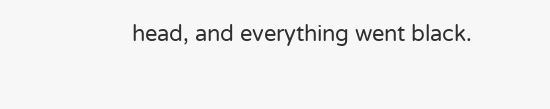head, and everything went black.